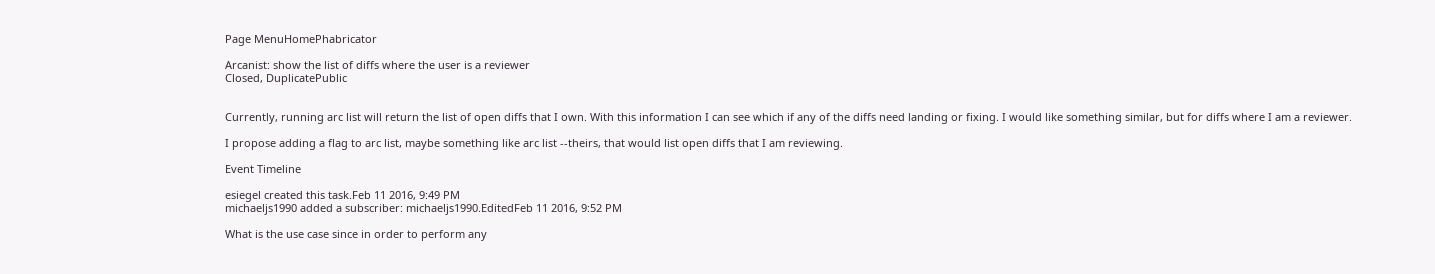Page MenuHomePhabricator

Arcanist: show the list of diffs where the user is a reviewer
Closed, DuplicatePublic


Currently, running arc list will return the list of open diffs that I own. With this information I can see which if any of the diffs need landing or fixing. I would like something similar, but for diffs where I am a reviewer.

I propose adding a flag to arc list, maybe something like arc list --theirs, that would list open diffs that I am reviewing.

Event Timeline

esiegel created this task.Feb 11 2016, 9:49 PM
michaeljs1990 added a subscriber: michaeljs1990.EditedFeb 11 2016, 9:52 PM

What is the use case since in order to perform any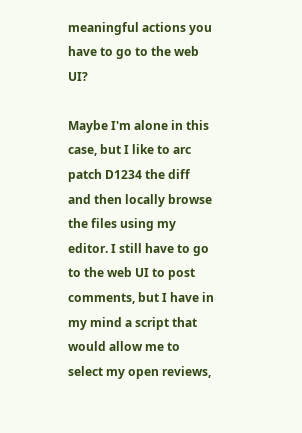meaningful actions you have to go to the web UI?

Maybe I'm alone in this case, but I like to arc patch D1234 the diff and then locally browse the files using my editor. I still have to go to the web UI to post comments, but I have in my mind a script that would allow me to select my open reviews,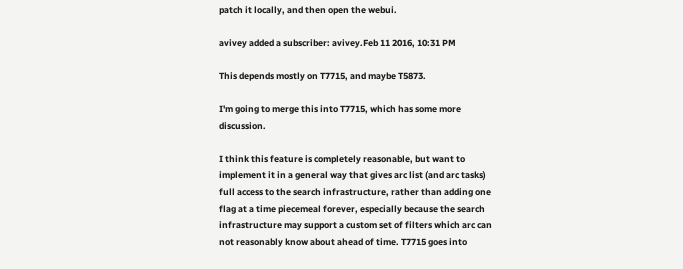patch it locally, and then open the webui.

avivey added a subscriber: avivey.Feb 11 2016, 10:31 PM

This depends mostly on T7715, and maybe T5873.

I'm going to merge this into T7715, which has some more discussion.

I think this feature is completely reasonable, but want to implement it in a general way that gives arc list (and arc tasks) full access to the search infrastructure, rather than adding one flag at a time piecemeal forever, especially because the search infrastructure may support a custom set of filters which arc can not reasonably know about ahead of time. T7715 goes into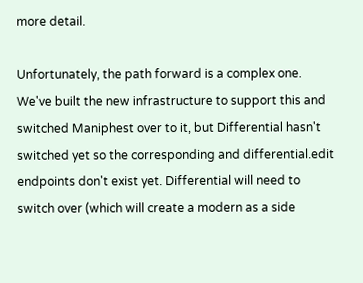more detail.

Unfortunately, the path forward is a complex one. We've built the new infrastructure to support this and switched Maniphest over to it, but Differential hasn't switched yet so the corresponding and differential.edit endpoints don't exist yet. Differential will need to switch over (which will create a modern as a side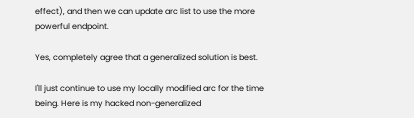effect), and then we can update arc list to use the more powerful endpoint.

Yes, completely agree that a generalized solution is best.

I'll just continue to use my locally modified arc for the time being. Here is my hacked non-generalized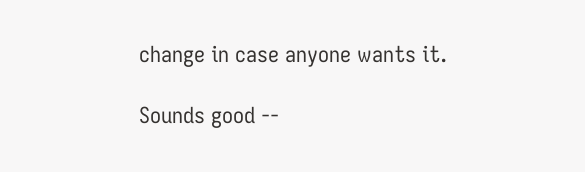change in case anyone wants it.

Sounds good --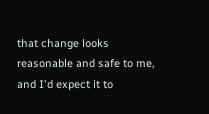that change looks reasonable and safe to me, and I'd expect it to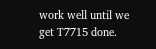work well until we get T7715 done.